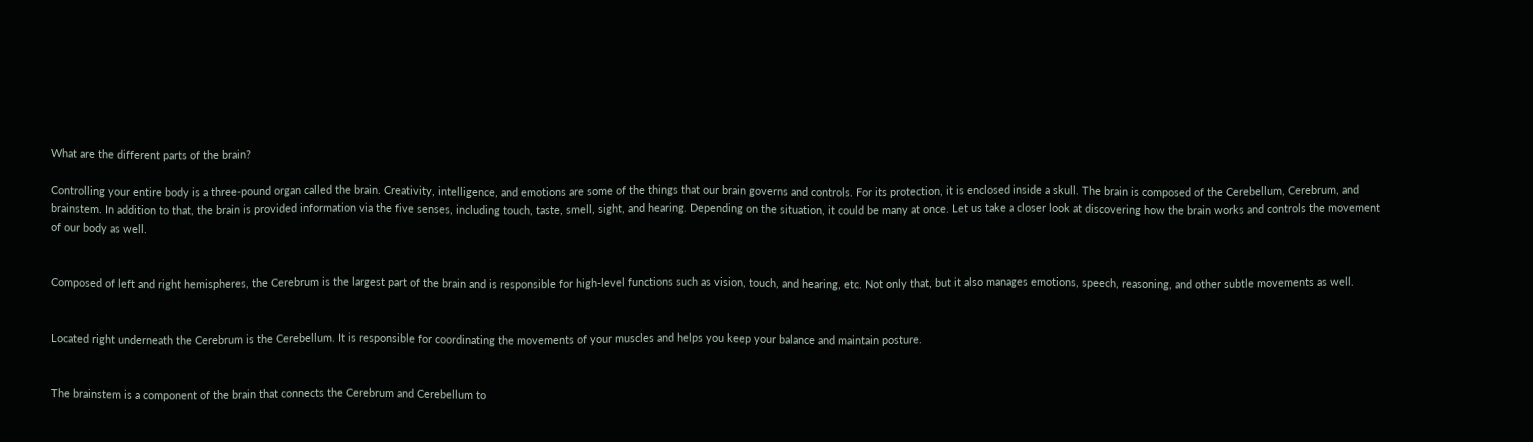What are the different parts of the brain?

Controlling your entire body is a three-pound organ called the brain. Creativity, intelligence, and emotions are some of the things that our brain governs and controls. For its protection, it is enclosed inside a skull. The brain is composed of the Cerebellum, Cerebrum, and brainstem. In addition to that, the brain is provided information via the five senses, including touch, taste, smell, sight, and hearing. Depending on the situation, it could be many at once. Let us take a closer look at discovering how the brain works and controls the movement of our body as well.


Composed of left and right hemispheres, the Cerebrum is the largest part of the brain and is responsible for high-level functions such as vision, touch, and hearing, etc. Not only that, but it also manages emotions, speech, reasoning, and other subtle movements as well.


Located right underneath the Cerebrum is the Cerebellum. It is responsible for coordinating the movements of your muscles and helps you keep your balance and maintain posture.


The brainstem is a component of the brain that connects the Cerebrum and Cerebellum to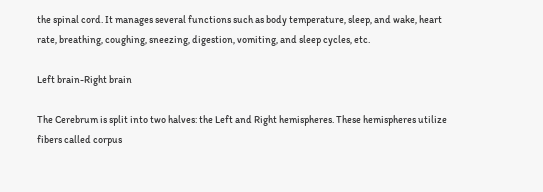the spinal cord. It manages several functions such as body temperature, sleep, and wake, heart rate, breathing, coughing, sneezing, digestion, vomiting, and sleep cycles, etc.

Left brain-Right brain

The Cerebrum is split into two halves: the Left and Right hemispheres. These hemispheres utilize fibers called corpus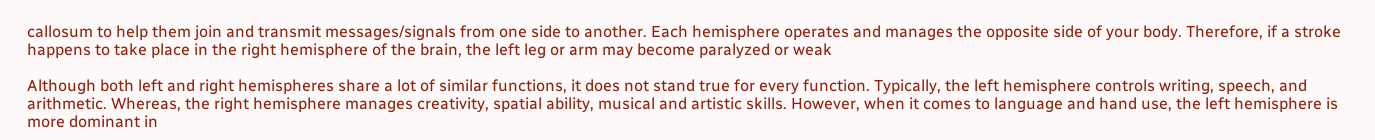callosum to help them join and transmit messages/signals from one side to another. Each hemisphere operates and manages the opposite side of your body. Therefore, if a stroke happens to take place in the right hemisphere of the brain, the left leg or arm may become paralyzed or weak

Although both left and right hemispheres share a lot of similar functions, it does not stand true for every function. Typically, the left hemisphere controls writing, speech, and arithmetic. Whereas, the right hemisphere manages creativity, spatial ability, musical and artistic skills. However, when it comes to language and hand use, the left hemisphere is more dominant in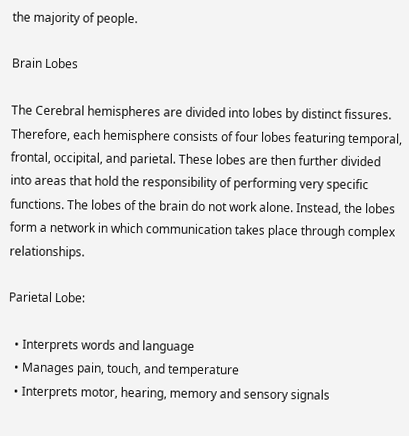the majority of people.

Brain Lobes

The Cerebral hemispheres are divided into lobes by distinct fissures. Therefore, each hemisphere consists of four lobes featuring temporal, frontal, occipital, and parietal. These lobes are then further divided into areas that hold the responsibility of performing very specific functions. The lobes of the brain do not work alone. Instead, the lobes form a network in which communication takes place through complex relationships.

Parietal Lobe:

  • Interprets words and language
  • Manages pain, touch, and temperature
  • Interprets motor, hearing, memory and sensory signals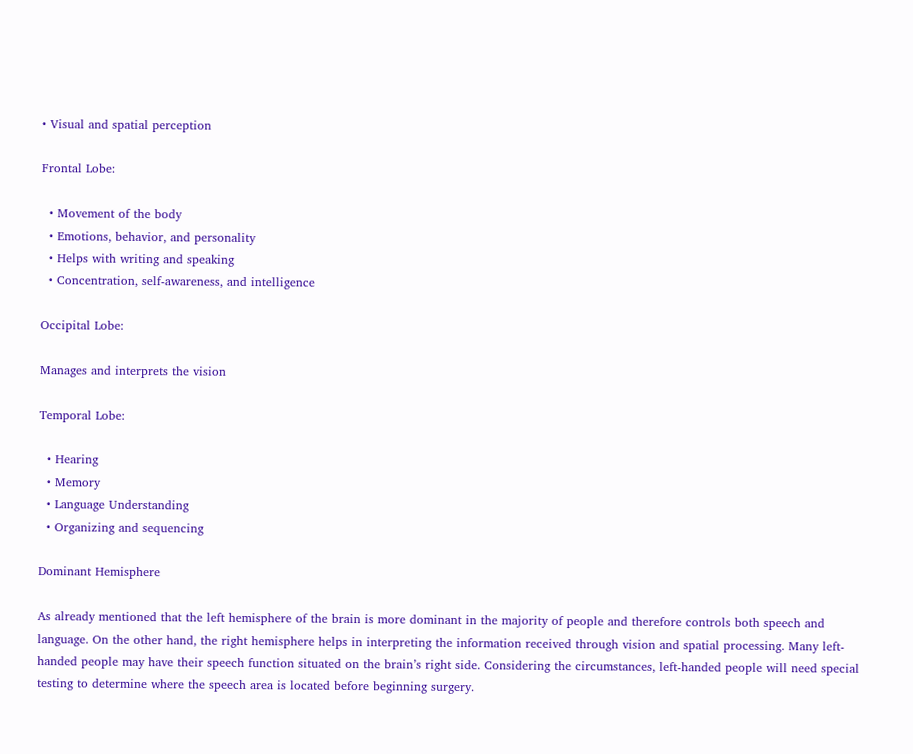• Visual and spatial perception

Frontal Lobe:

  • Movement of the body
  • Emotions, behavior, and personality
  • Helps with writing and speaking
  • Concentration, self-awareness, and intelligence

Occipital Lobe:

Manages and interprets the vision

Temporal Lobe:

  • Hearing
  • Memory
  • Language Understanding
  • Organizing and sequencing

Dominant Hemisphere

As already mentioned that the left hemisphere of the brain is more dominant in the majority of people and therefore controls both speech and language. On the other hand, the right hemisphere helps in interpreting the information received through vision and spatial processing. Many left-handed people may have their speech function situated on the brain’s right side. Considering the circumstances, left-handed people will need special testing to determine where the speech area is located before beginning surgery.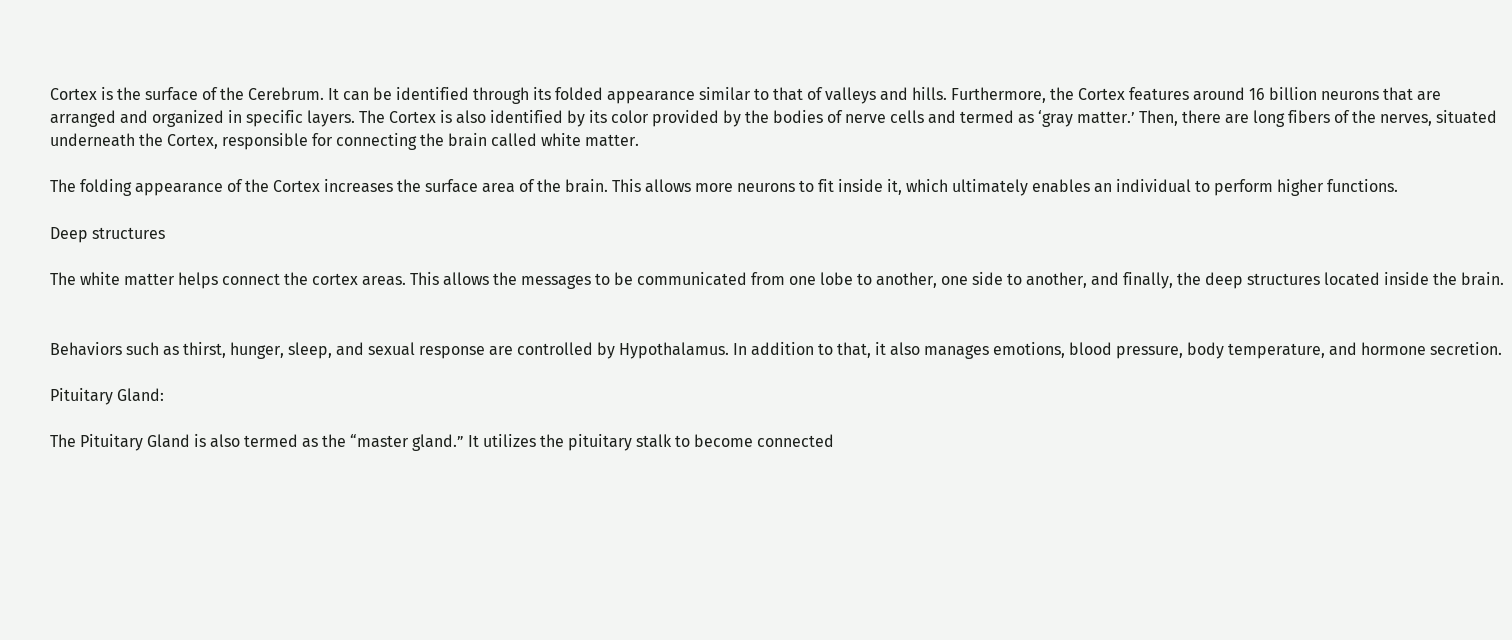Cortex is the surface of the Cerebrum. It can be identified through its folded appearance similar to that of valleys and hills. Furthermore, the Cortex features around 16 billion neurons that are arranged and organized in specific layers. The Cortex is also identified by its color provided by the bodies of nerve cells and termed as ‘gray matter.’ Then, there are long fibers of the nerves, situated underneath the Cortex, responsible for connecting the brain called white matter.

The folding appearance of the Cortex increases the surface area of the brain. This allows more neurons to fit inside it, which ultimately enables an individual to perform higher functions.

Deep structures

The white matter helps connect the cortex areas. This allows the messages to be communicated from one lobe to another, one side to another, and finally, the deep structures located inside the brain.


Behaviors such as thirst, hunger, sleep, and sexual response are controlled by Hypothalamus. In addition to that, it also manages emotions, blood pressure, body temperature, and hormone secretion.

Pituitary Gland:

The Pituitary Gland is also termed as the “master gland.” It utilizes the pituitary stalk to become connected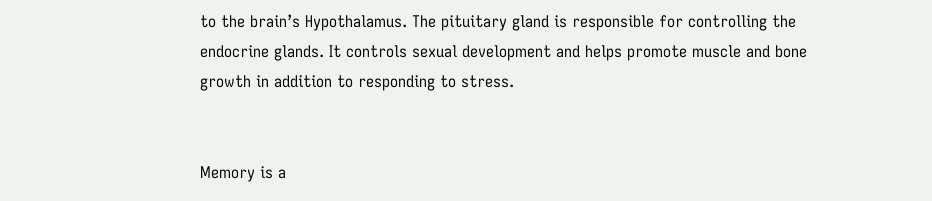to the brain’s Hypothalamus. The pituitary gland is responsible for controlling the endocrine glands. It controls sexual development and helps promote muscle and bone growth in addition to responding to stress.


Memory is a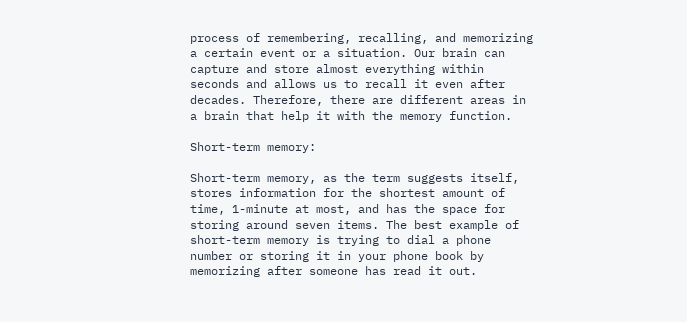process of remembering, recalling, and memorizing a certain event or a situation. Our brain can capture and store almost everything within seconds and allows us to recall it even after decades. Therefore, there are different areas in a brain that help it with the memory function.

Short-term memory:

Short-term memory, as the term suggests itself, stores information for the shortest amount of time, 1-minute at most, and has the space for storing around seven items. The best example of short-term memory is trying to dial a phone number or storing it in your phone book by memorizing after someone has read it out.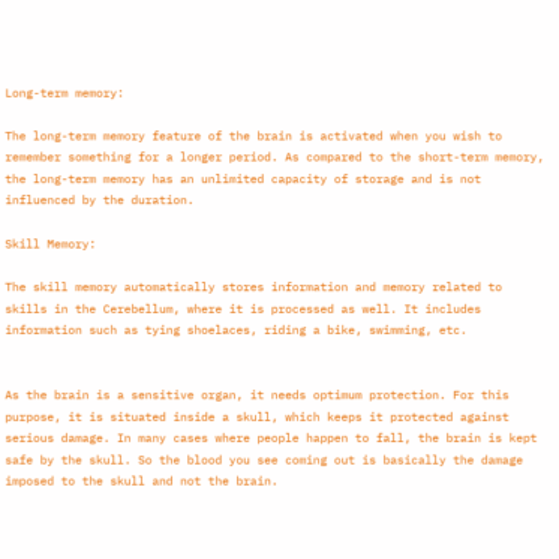Long-term memory:

The long-term memory feature of the brain is activated when you wish to remember something for a longer period. As compared to the short-term memory, the long-term memory has an unlimited capacity of storage and is not influenced by the duration.

Skill Memory:

The skill memory automatically stores information and memory related to skills in the Cerebellum, where it is processed as well. It includes information such as tying shoelaces, riding a bike, swimming, etc.


As the brain is a sensitive organ, it needs optimum protection. For this purpose, it is situated inside a skull, which keeps it protected against serious damage. In many cases where people happen to fall, the brain is kept safe by the skull. So the blood you see coming out is basically the damage imposed to the skull and not the brain.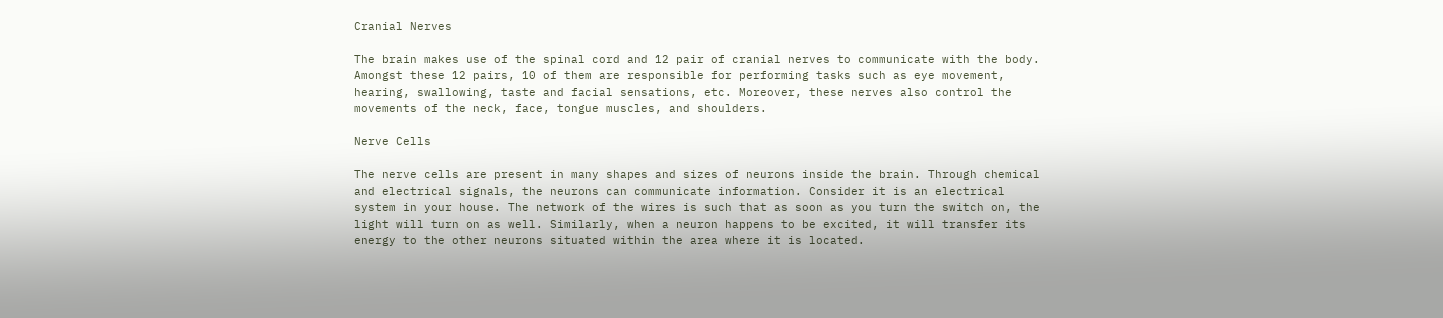Cranial Nerves

The brain makes use of the spinal cord and 12 pair of cranial nerves to communicate with the body. Amongst these 12 pairs, 10 of them are responsible for performing tasks such as eye movement, hearing, swallowing, taste and facial sensations, etc. Moreover, these nerves also control the movements of the neck, face, tongue muscles, and shoulders.

Nerve Cells

The nerve cells are present in many shapes and sizes of neurons inside the brain. Through chemical and electrical signals, the neurons can communicate information. Consider it is an electrical system in your house. The network of the wires is such that as soon as you turn the switch on, the light will turn on as well. Similarly, when a neuron happens to be excited, it will transfer its energy to the other neurons situated within the area where it is located.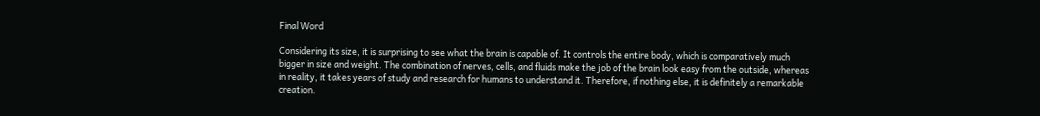Final Word

Considering its size, it is surprising to see what the brain is capable of. It controls the entire body, which is comparatively much bigger in size and weight. The combination of nerves, cells, and fluids make the job of the brain look easy from the outside, whereas in reality, it takes years of study and research for humans to understand it. Therefore, if nothing else, it is definitely a remarkable creation.